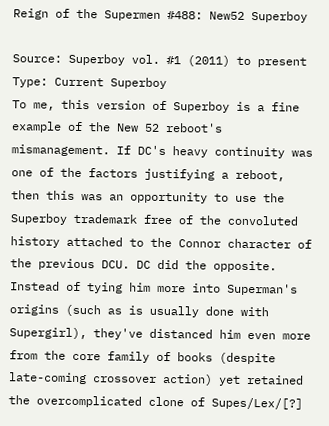Reign of the Supermen #488: New52 Superboy

Source: Superboy vol. #1 (2011) to present
Type: Current Superboy
To me, this version of Superboy is a fine example of the New 52 reboot's mismanagement. If DC's heavy continuity was one of the factors justifying a reboot, then this was an opportunity to use the Superboy trademark free of the convoluted history attached to the Connor character of the previous DCU. DC did the opposite. Instead of tying him more into Superman's origins (such as is usually done with Supergirl), they've distanced him even more from the core family of books (despite late-coming crossover action) yet retained the overcomplicated clone of Supes/Lex/[?]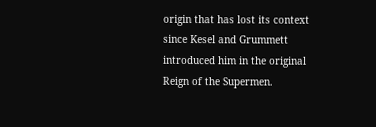origin that has lost its context since Kesel and Grummett introduced him in the original Reign of the Supermen.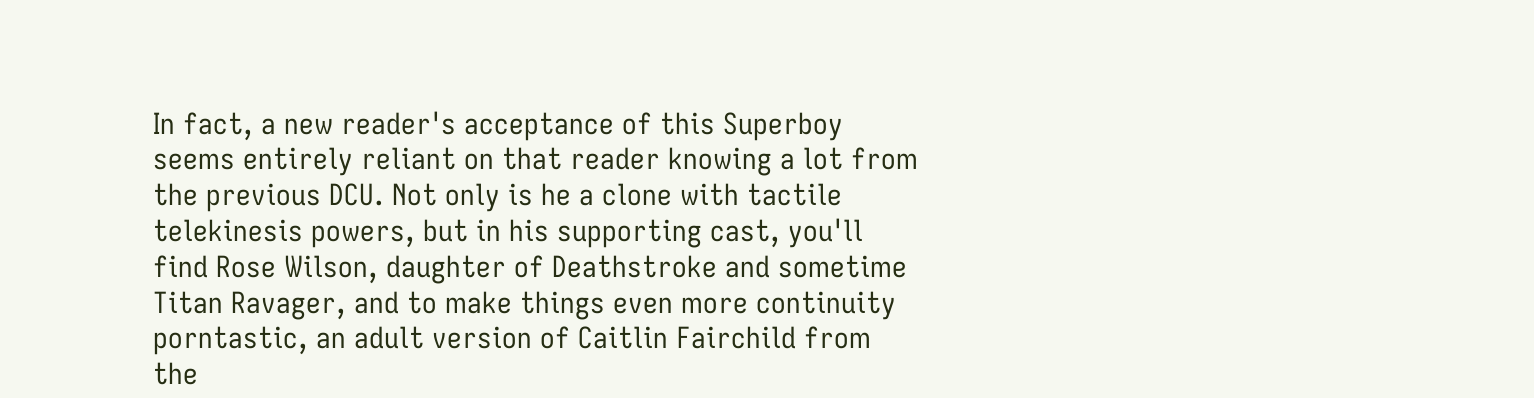In fact, a new reader's acceptance of this Superboy seems entirely reliant on that reader knowing a lot from the previous DCU. Not only is he a clone with tactile telekinesis powers, but in his supporting cast, you'll find Rose Wilson, daughter of Deathstroke and sometime Titan Ravager, and to make things even more continuity porntastic, an adult version of Caitlin Fairchild from the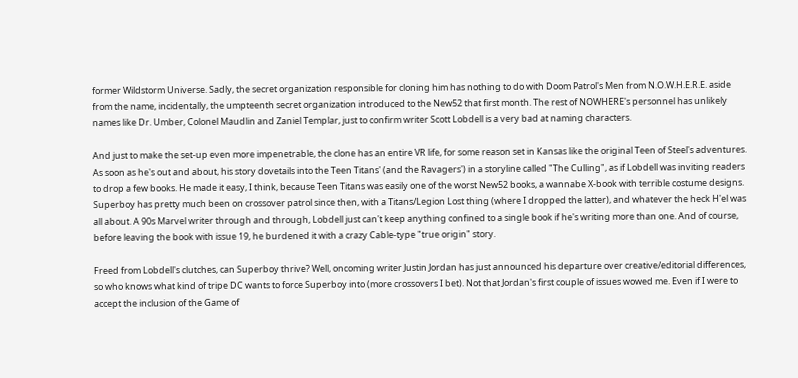former Wildstorm Universe. Sadly, the secret organization responsible for cloning him has nothing to do with Doom Patrol's Men from N.O.W.H.E.R.E. aside from the name, incidentally, the umpteenth secret organization introduced to the New52 that first month. The rest of NOWHERE's personnel has unlikely names like Dr. Umber, Colonel Maudlin and Zaniel Templar, just to confirm writer Scott Lobdell is a very bad at naming characters.

And just to make the set-up even more impenetrable, the clone has an entire VR life, for some reason set in Kansas like the original Teen of Steel's adventures. As soon as he's out and about, his story dovetails into the Teen Titans' (and the Ravagers') in a storyline called "The Culling", as if Lobdell was inviting readers to drop a few books. He made it easy, I think, because Teen Titans was easily one of the worst New52 books, a wannabe X-book with terrible costume designs. Superboy has pretty much been on crossover patrol since then, with a Titans/Legion Lost thing (where I dropped the latter), and whatever the heck H'el was all about. A 90s Marvel writer through and through, Lobdell just can't keep anything confined to a single book if he's writing more than one. And of course, before leaving the book with issue 19, he burdened it with a crazy Cable-type "true origin" story.

Freed from Lobdell's clutches, can Superboy thrive? Well, oncoming writer Justin Jordan has just announced his departure over creative/editorial differences, so who knows what kind of tripe DC wants to force Superboy into (more crossovers I bet). Not that Jordan's first couple of issues wowed me. Even if I were to accept the inclusion of the Game of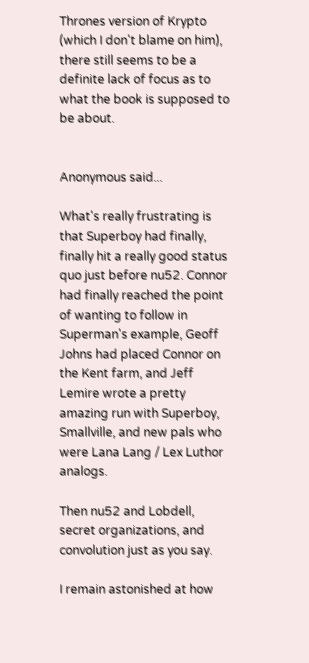Thrones version of Krypto (which I don't blame on him), there still seems to be a definite lack of focus as to what the book is supposed to be about.


Anonymous said...

What's really frustrating is that Superboy had finally, finally hit a really good status quo just before nu52. Connor had finally reached the point of wanting to follow in Superman's example, Geoff Johns had placed Connor on the Kent farm, and Jeff Lemire wrote a pretty amazing run with Superboy, Smallville, and new pals who were Lana Lang / Lex Luthor analogs.

Then nu52 and Lobdell, secret organizations, and convolution just as you say.

I remain astonished at how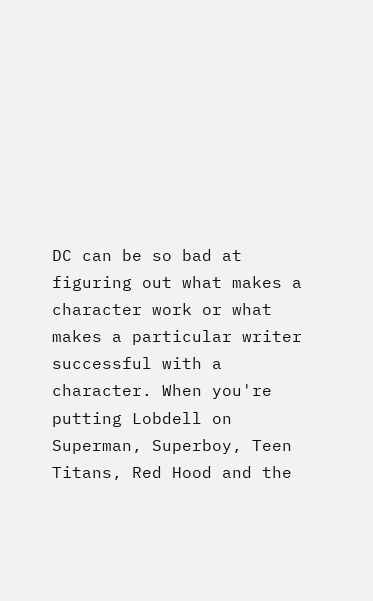DC can be so bad at figuring out what makes a character work or what makes a particular writer successful with a character. When you're putting Lobdell on Superman, Superboy, Teen Titans, Red Hood and the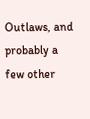Outlaws, and probably a few other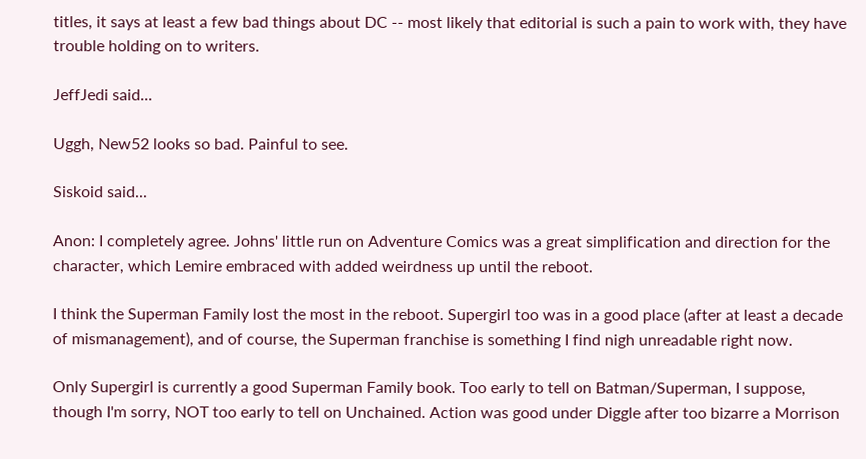titles, it says at least a few bad things about DC -- most likely that editorial is such a pain to work with, they have trouble holding on to writers.

JeffJedi said...

Uggh, New52 looks so bad. Painful to see.

Siskoid said...

Anon: I completely agree. Johns' little run on Adventure Comics was a great simplification and direction for the character, which Lemire embraced with added weirdness up until the reboot.

I think the Superman Family lost the most in the reboot. Supergirl too was in a good place (after at least a decade of mismanagement), and of course, the Superman franchise is something I find nigh unreadable right now.

Only Supergirl is currently a good Superman Family book. Too early to tell on Batman/Superman, I suppose, though I'm sorry, NOT too early to tell on Unchained. Action was good under Diggle after too bizarre a Morrison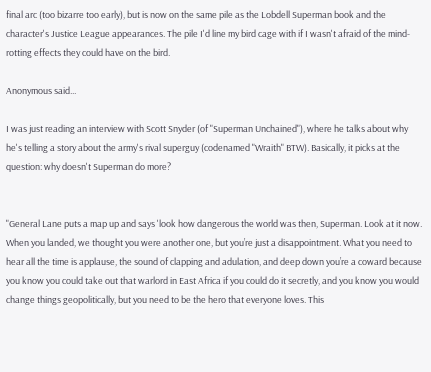final arc (too bizarre too early), but is now on the same pile as the Lobdell Superman book and the character's Justice League appearances. The pile I'd line my bird cage with if I wasn't afraid of the mind-rotting effects they could have on the bird.

Anonymous said...

I was just reading an interview with Scott Snyder (of "Superman Unchained"), where he talks about why he's telling a story about the army's rival superguy (codenamed "Wraith" BTW). Basically, it picks at the question: why doesn't Superman do more?


"General Lane puts a map up and says 'look how dangerous the world was then, Superman. Look at it now. When you landed, we thought you were another one, but you’re just a disappointment. What you need to hear all the time is applause, the sound of clapping and adulation, and deep down you’re a coward because you know you could take out that warlord in East Africa if you could do it secretly, and you know you would change things geopolitically, but you need to be the hero that everyone loves. This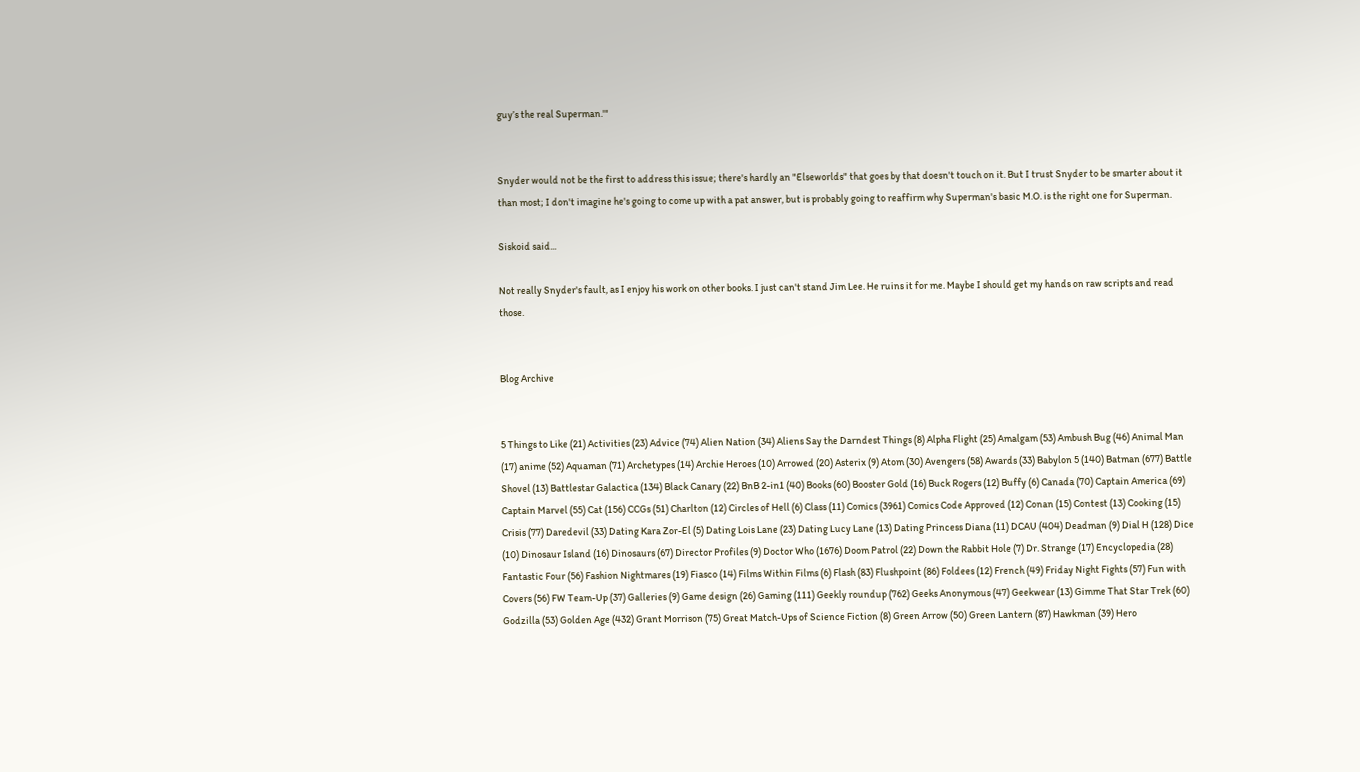guy’s the real Superman.'"


Snyder would not be the first to address this issue; there's hardly an "Elseworlds" that goes by that doesn't touch on it. But I trust Snyder to be smarter about it than most; I don't imagine he's going to come up with a pat answer, but is probably going to reaffirm why Superman's basic M.O. is the right one for Superman.

Siskoid said...

Not really Snyder's fault, as I enjoy his work on other books. I just can't stand Jim Lee. He ruins it for me. Maybe I should get my hands on raw scripts and read those.


Blog Archive


5 Things to Like (21) Activities (23) Advice (74) Alien Nation (34) Aliens Say the Darndest Things (8) Alpha Flight (25) Amalgam (53) Ambush Bug (46) Animal Man (17) anime (52) Aquaman (71) Archetypes (14) Archie Heroes (10) Arrowed (20) Asterix (9) Atom (30) Avengers (58) Awards (33) Babylon 5 (140) Batman (677) Battle Shovel (13) Battlestar Galactica (134) Black Canary (22) BnB 2-in1 (40) Books (60) Booster Gold (16) Buck Rogers (12) Buffy (6) Canada (70) Captain America (69) Captain Marvel (55) Cat (156) CCGs (51) Charlton (12) Circles of Hell (6) Class (11) Comics (3961) Comics Code Approved (12) Conan (15) Contest (13) Cooking (15) Crisis (77) Daredevil (33) Dating Kara Zor-El (5) Dating Lois Lane (23) Dating Lucy Lane (13) Dating Princess Diana (11) DCAU (404) Deadman (9) Dial H (128) Dice (10) Dinosaur Island (16) Dinosaurs (67) Director Profiles (9) Doctor Who (1676) Doom Patrol (22) Down the Rabbit Hole (7) Dr. Strange (17) Encyclopedia (28) Fantastic Four (56) Fashion Nightmares (19) Fiasco (14) Films Within Films (6) Flash (83) Flushpoint (86) Foldees (12) French (49) Friday Night Fights (57) Fun with Covers (56) FW Team-Up (37) Galleries (9) Game design (26) Gaming (111) Geekly roundup (762) Geeks Anonymous (47) Geekwear (13) Gimme That Star Trek (60) Godzilla (53) Golden Age (432) Grant Morrison (75) Great Match-Ups of Science Fiction (8) Green Arrow (50) Green Lantern (87) Hawkman (39) Hero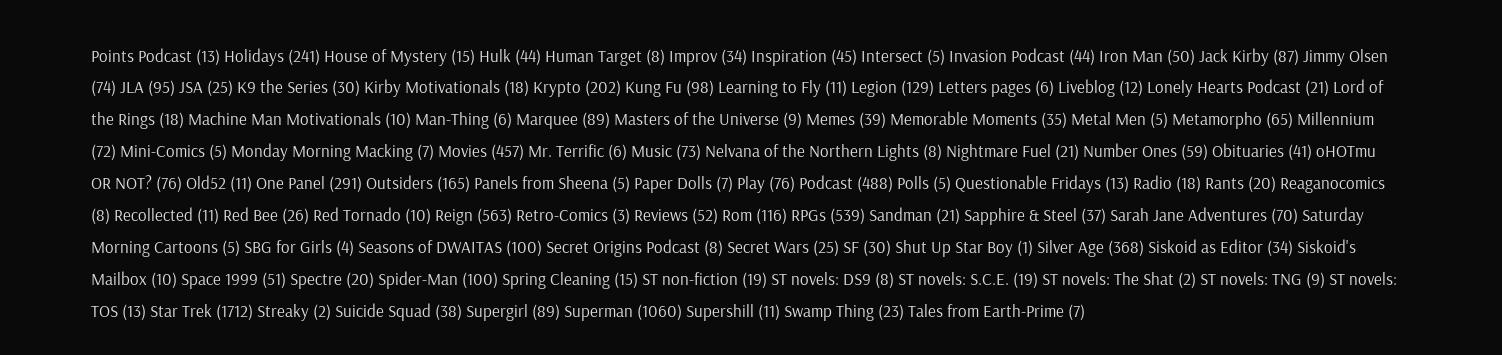Points Podcast (13) Holidays (241) House of Mystery (15) Hulk (44) Human Target (8) Improv (34) Inspiration (45) Intersect (5) Invasion Podcast (44) Iron Man (50) Jack Kirby (87) Jimmy Olsen (74) JLA (95) JSA (25) K9 the Series (30) Kirby Motivationals (18) Krypto (202) Kung Fu (98) Learning to Fly (11) Legion (129) Letters pages (6) Liveblog (12) Lonely Hearts Podcast (21) Lord of the Rings (18) Machine Man Motivationals (10) Man-Thing (6) Marquee (89) Masters of the Universe (9) Memes (39) Memorable Moments (35) Metal Men (5) Metamorpho (65) Millennium (72) Mini-Comics (5) Monday Morning Macking (7) Movies (457) Mr. Terrific (6) Music (73) Nelvana of the Northern Lights (8) Nightmare Fuel (21) Number Ones (59) Obituaries (41) oHOTmu OR NOT? (76) Old52 (11) One Panel (291) Outsiders (165) Panels from Sheena (5) Paper Dolls (7) Play (76) Podcast (488) Polls (5) Questionable Fridays (13) Radio (18) Rants (20) Reaganocomics (8) Recollected (11) Red Bee (26) Red Tornado (10) Reign (563) Retro-Comics (3) Reviews (52) Rom (116) RPGs (539) Sandman (21) Sapphire & Steel (37) Sarah Jane Adventures (70) Saturday Morning Cartoons (5) SBG for Girls (4) Seasons of DWAITAS (100) Secret Origins Podcast (8) Secret Wars (25) SF (30) Shut Up Star Boy (1) Silver Age (368) Siskoid as Editor (34) Siskoid's Mailbox (10) Space 1999 (51) Spectre (20) Spider-Man (100) Spring Cleaning (15) ST non-fiction (19) ST novels: DS9 (8) ST novels: S.C.E. (19) ST novels: The Shat (2) ST novels: TNG (9) ST novels: TOS (13) Star Trek (1712) Streaky (2) Suicide Squad (38) Supergirl (89) Superman (1060) Supershill (11) Swamp Thing (23) Tales from Earth-Prime (7)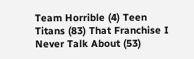Team Horrible (4) Teen Titans (83) That Franchise I Never Talk About (53)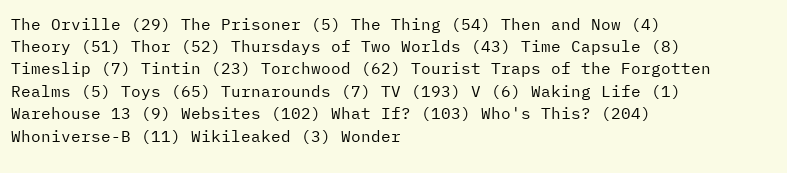The Orville (29) The Prisoner (5) The Thing (54) Then and Now (4) Theory (51) Thor (52) Thursdays of Two Worlds (43) Time Capsule (8) Timeslip (7) Tintin (23) Torchwood (62) Tourist Traps of the Forgotten Realms (5) Toys (65) Turnarounds (7) TV (193) V (6) Waking Life (1) Warehouse 13 (9) Websites (102) What If? (103) Who's This? (204) Whoniverse-B (11) Wikileaked (3) Wonder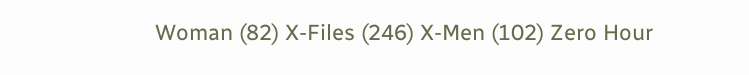Woman (82) X-Files (246) X-Men (102) Zero Hour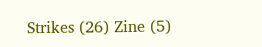Strikes (26) Zine (5)